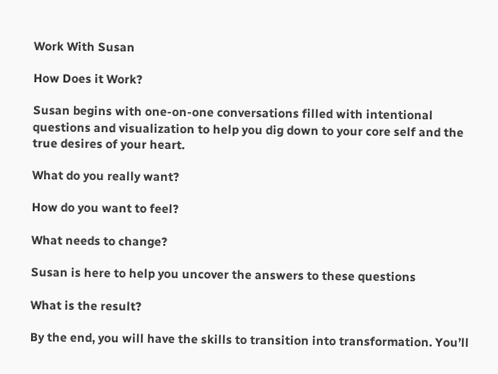Work With Susan

How Does it Work?

Susan begins with one-on-one conversations filled with intentional questions and visualization to help you dig down to your core self and the true desires of your heart.

What do you really want?

How do you want to feel?

What needs to change?

Susan is here to help you uncover the answers to these questions

What is the result?

By the end, you will have the skills to transition into transformation. You’ll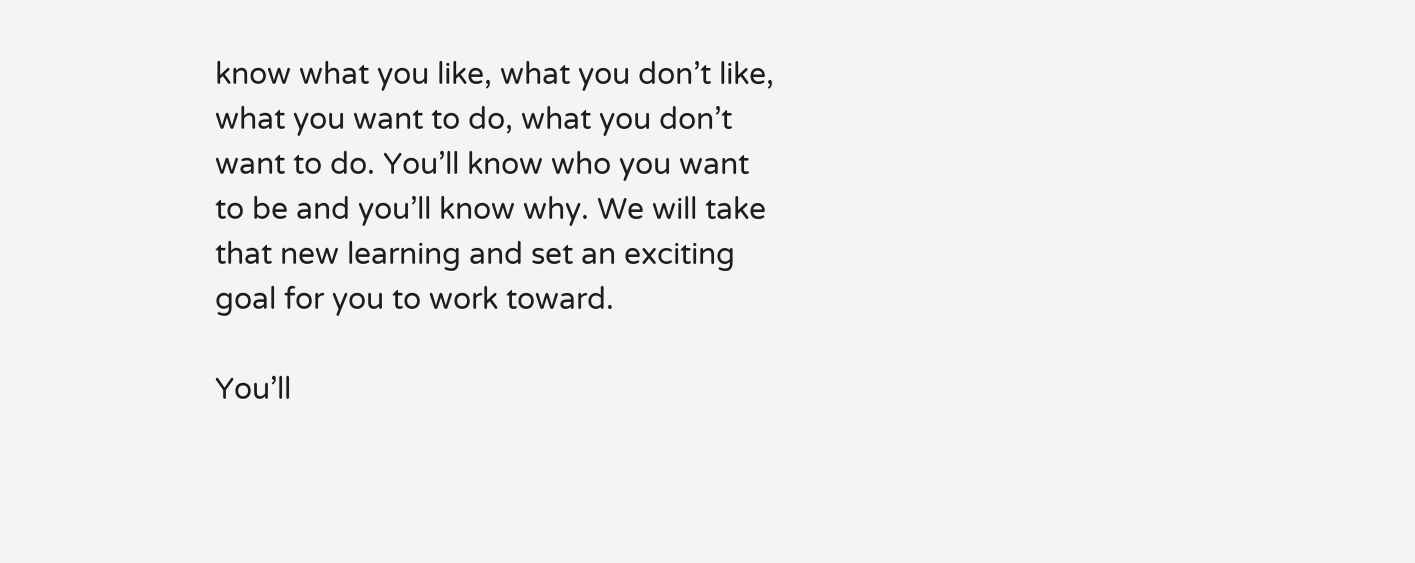know what you like, what you don’t like, what you want to do, what you don’t want to do. You’ll know who you want to be and you’ll know why. We will take that new learning and set an exciting goal for you to work toward.

You’ll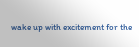wake up with excitement for the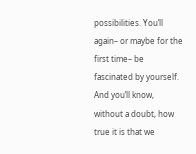possibilities. You’ll again– or maybe for the first time– be fascinated by yourself. And you’ll know, without a doubt, how true it is that we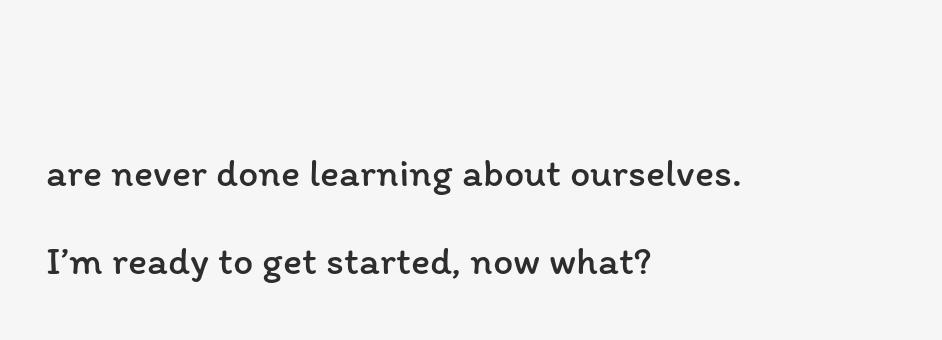are never done learning about ourselves.

I’m ready to get started, now what?